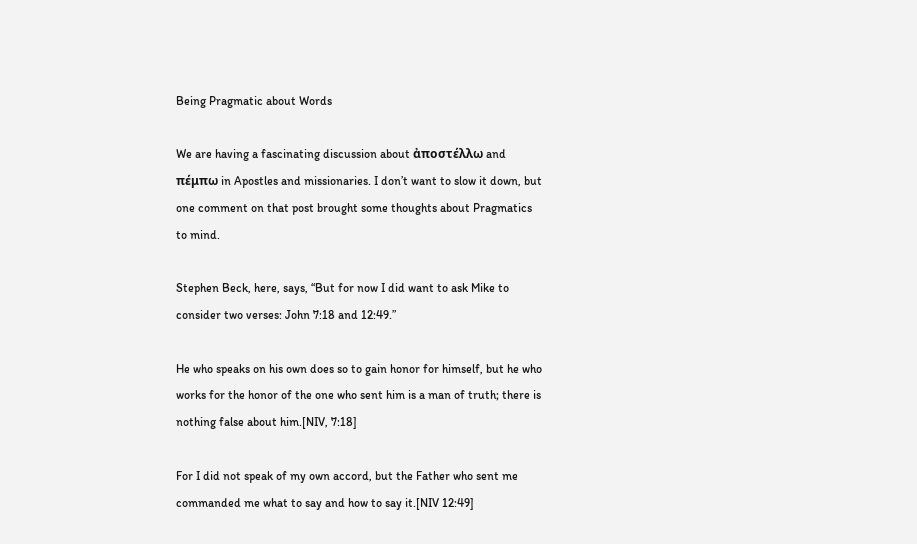Being Pragmatic about Words

We are having a fascinating discussion about ἀποστέλλω and πέμπω in Apostles and missionaries. I don’t want to slow it down, but one comment on that post brought some thoughts about Pragmatics to mind.

Stephen Beck, here, says, “But for now I did want to ask Mike to consider two verses: John 7:18 and 12:49.”

He who speaks on his own does so to gain honor for himself, but he who works for the honor of the one who sent him is a man of truth; there is nothing false about him.[NIV, 7:18]

For I did not speak of my own accord, but the Father who sent me commanded me what to say and how to say it.[NIV 12:49]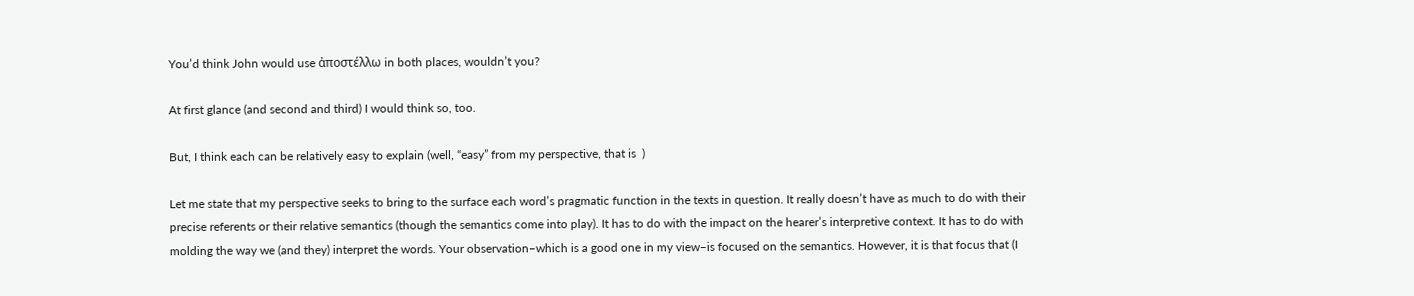You’d think John would use ἀποστέλλω in both places, wouldn’t you?

At first glance (and second and third) I would think so, too.

But, I think each can be relatively easy to explain (well, “easy” from my perspective, that is  )

Let me state that my perspective seeks to bring to the surface each word’s pragmatic function in the texts in question. It really doesn’t have as much to do with their precise referents or their relative semantics (though the semantics come into play). It has to do with the impact on the hearer’s interpretive context. It has to do with molding the way we (and they) interpret the words. Your observation–which is a good one in my view–is focused on the semantics. However, it is that focus that (I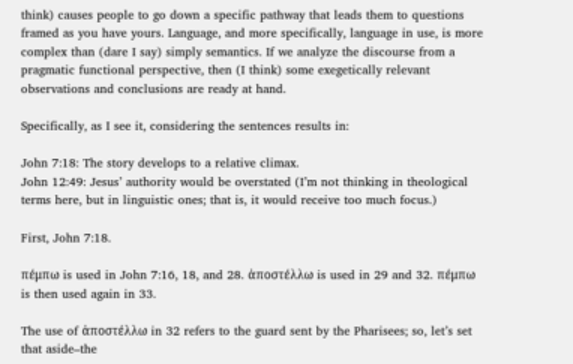think) causes people to go down a specific pathway that leads them to questions framed as you have yours. Language, and more specifically, language in use, is more complex than (dare I say) simply semantics. If we analyze the discourse from a pragmatic functional perspective, then (I think) some exegetically relevant observations and conclusions are ready at hand.

Specifically, as I see it, considering the sentences results in:

John 7:18: The story develops to a relative climax.
John 12:49: Jesus’ authority would be overstated (I’m not thinking in theological terms here, but in linguistic ones; that is, it would receive too much focus.)

First, John 7:18.

πέμπω is used in John 7:16, 18, and 28. ἀποστέλλω is used in 29 and 32. πέμπω is then used again in 33.

The use of ἀποστέλλω in 32 refers to the guard sent by the Pharisees; so, let’s set that aside–the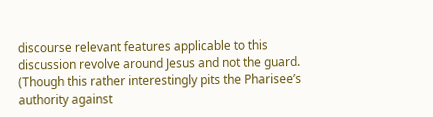discourse relevant features applicable to this discussion revolve around Jesus and not the guard. (Though this rather interestingly pits the Pharisee’s authority against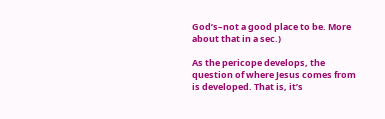God’s–not a good place to be. More about that in a sec.)

As the pericope develops, the question of where Jesus comes from is developed. That is, it’s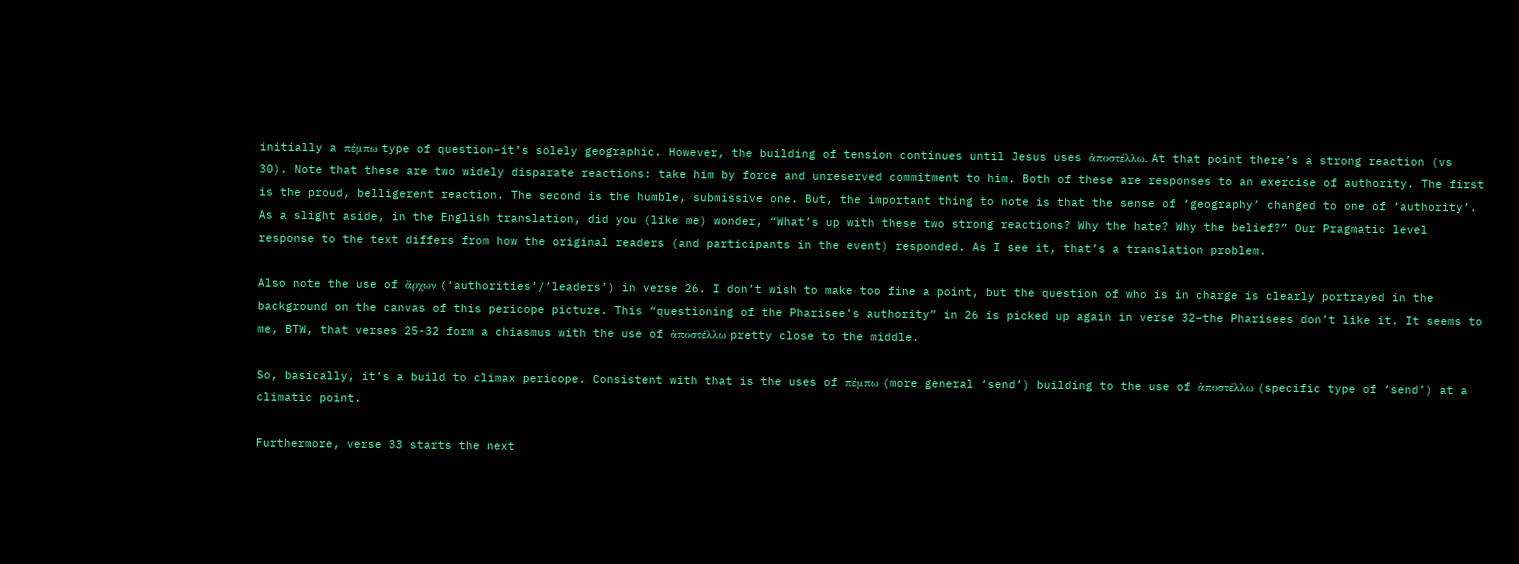initially a πέμπω type of question–it’s solely geographic. However, the building of tension continues until Jesus uses ἀποστέλλω. At that point there’s a strong reaction (vs 30). Note that these are two widely disparate reactions: take him by force and unreserved commitment to him. Both of these are responses to an exercise of authority. The first is the proud, belligerent reaction. The second is the humble, submissive one. But, the important thing to note is that the sense of ‘geography’ changed to one of ‘authority’. As a slight aside, in the English translation, did you (like me) wonder, “What’s up with these two strong reactions? Why the hate? Why the belief?” Our Pragmatic level response to the text differs from how the original readers (and participants in the event) responded. As I see it, that’s a translation problem.

Also note the use of ἄρχων (‘authorities’/’leaders’) in verse 26. I don’t wish to make too fine a point, but the question of who is in charge is clearly portrayed in the background on the canvas of this pericope picture. This “questioning of the Pharisee’s authority” in 26 is picked up again in verse 32–the Pharisees don’t like it. It seems to me, BTW, that verses 25-32 form a chiasmus with the use of ἀποστέλλω pretty close to the middle.

So, basically, it’s a build to climax pericope. Consistent with that is the uses of πέμπω (more general ‘send’) building to the use of ἀποστέλλω (specific type of ‘send’) at a climatic point.

Furthermore, verse 33 starts the next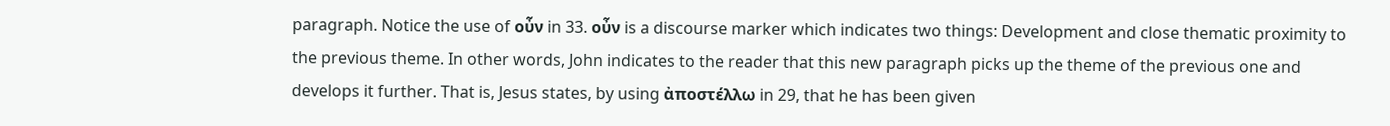paragraph. Notice the use of οὖν in 33. οὖν is a discourse marker which indicates two things: Development and close thematic proximity to the previous theme. In other words, John indicates to the reader that this new paragraph picks up the theme of the previous one and develops it further. That is, Jesus states, by using ἀποστέλλω in 29, that he has been given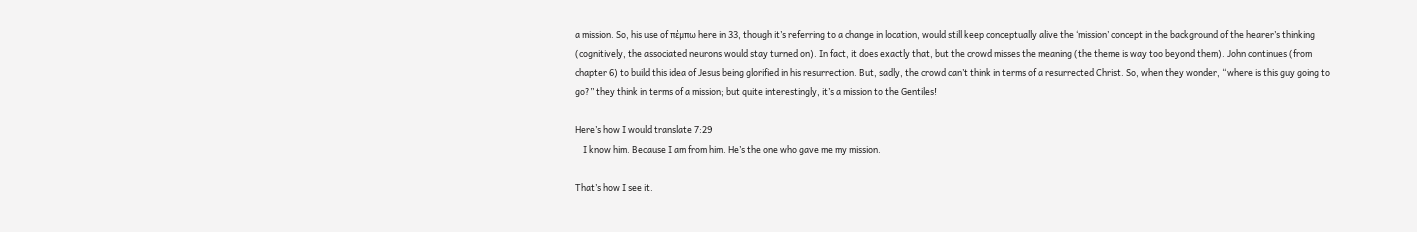a mission. So, his use of πέμπω here in 33, though it’s referring to a change in location, would still keep conceptually alive the ‘mission’ concept in the background of the hearer’s thinking (cognitively, the associated neurons would stay turned on). In fact, it does exactly that, but the crowd misses the meaning (the theme is way too beyond them). John continues (from chapter 6) to build this idea of Jesus being glorified in his resurrection. But, sadly, the crowd can’t think in terms of a resurrected Christ. So, when they wonder, “where is this guy going to go?” they think in terms of a mission; but quite interestingly, it’s a mission to the Gentiles!

Here’s how I would translate 7:29
    I know him. Because I am from him. He’s the one who gave me my mission.

That’s how I see it.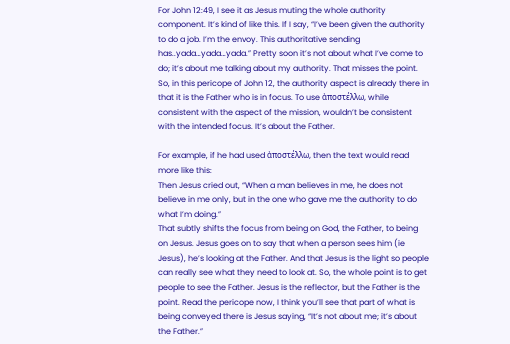For John 12:49, I see it as Jesus muting the whole authority component. It’s kind of like this. If I say, “I’ve been given the authority to do a job. I’m the envoy. This authoritative sending has..yada…yada…yada.” Pretty soon it’s not about what I’ve come to do; it’s about me talking about my authority. That misses the point. So, in this pericope of John 12, the authority aspect is already there in that it is the Father who is in focus. To use ἀποστέλλω, while consistent with the aspect of the mission, wouldn’t be consistent with the intended focus. It’s about the Father.

For example, if he had used ἀποστέλλω, then the text would read more like this:
Then Jesus cried out, “When a man believes in me, he does not believe in me only, but in the one who gave me the authority to do what I’m doing.”
That subtly shifts the focus from being on God, the Father, to being on Jesus. Jesus goes on to say that when a person sees him (ie Jesus), he’s looking at the Father. And that Jesus is the light so people can really see what they need to look at. So, the whole point is to get people to see the Father. Jesus is the reflector, but the Father is the point. Read the pericope now, I think you’ll see that part of what is being conveyed there is Jesus saying, “It’s not about me; it’s about the Father.”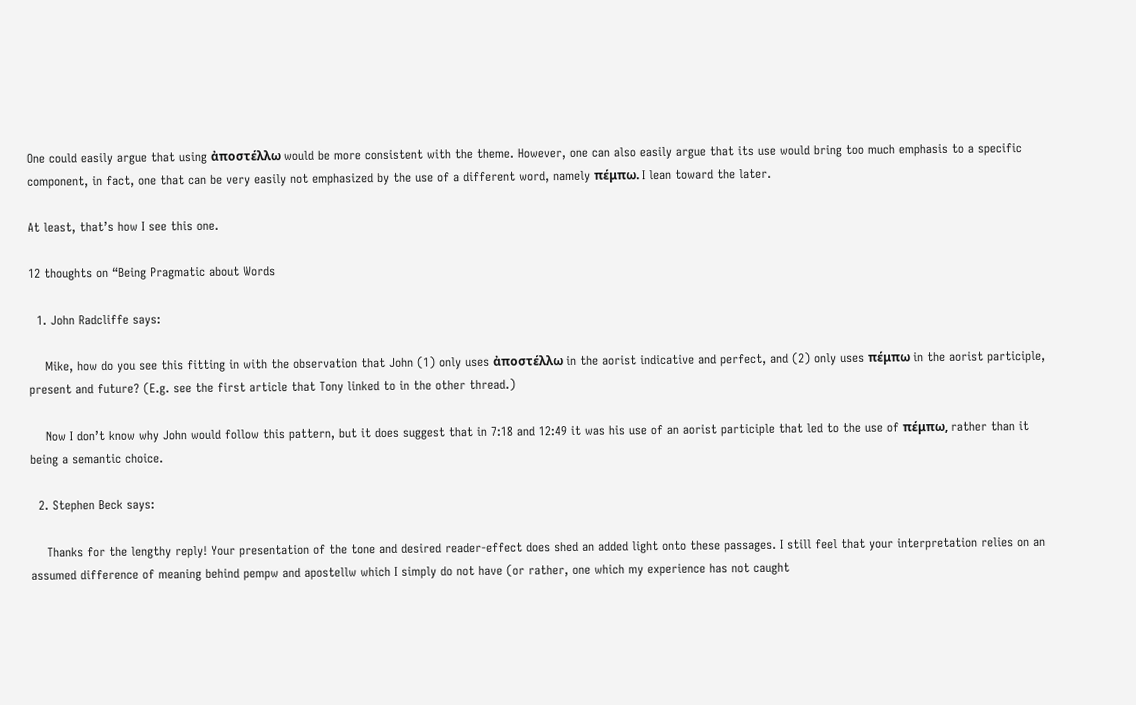One could easily argue that using ἀποστέλλω would be more consistent with the theme. However, one can also easily argue that its use would bring too much emphasis to a specific component, in fact, one that can be very easily not emphasized by the use of a different word, namely πέμπω. I lean toward the later.

At least, that’s how I see this one.

12 thoughts on “Being Pragmatic about Words

  1. John Radcliffe says:

    Mike, how do you see this fitting in with the observation that John (1) only uses ἀποστέλλω in the aorist indicative and perfect, and (2) only uses πέμπω in the aorist participle, present and future? (E.g. see the first article that Tony linked to in the other thread.)

    Now I don’t know why John would follow this pattern, but it does suggest that in 7:18 and 12:49 it was his use of an aorist participle that led to the use of πέμπω, rather than it being a semantic choice.

  2. Stephen Beck says:

    Thanks for the lengthy reply! Your presentation of the tone and desired reader-effect does shed an added light onto these passages. I still feel that your interpretation relies on an assumed difference of meaning behind pempw and apostellw which I simply do not have (or rather, one which my experience has not caught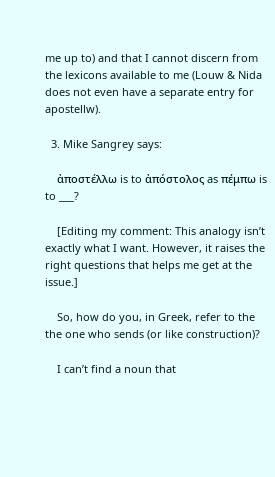me up to) and that I cannot discern from the lexicons available to me (Louw & Nida does not even have a separate entry for apostellw).

  3. Mike Sangrey says:

    ἀποστέλλω is to ἀπόστολος as πέμπω is to ___?

    [Editing my comment: This analogy isn’t exactly what I want. However, it raises the right questions that helps me get at the issue.]

    So, how do you, in Greek, refer to the the one who sends (or like construction)?

    I can’t find a noun that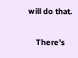will do that.

    There’s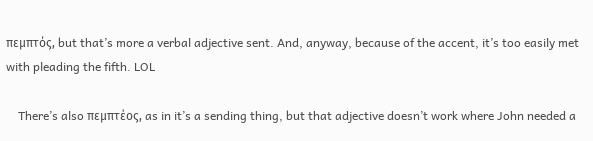πεμπτός, but that’s more a verbal adjective sent. And, anyway, because of the accent, it’s too easily met with pleading the fifth. LOL

    There’s also πεμπτέος, as in it’s a sending thing, but that adjective doesn’t work where John needed a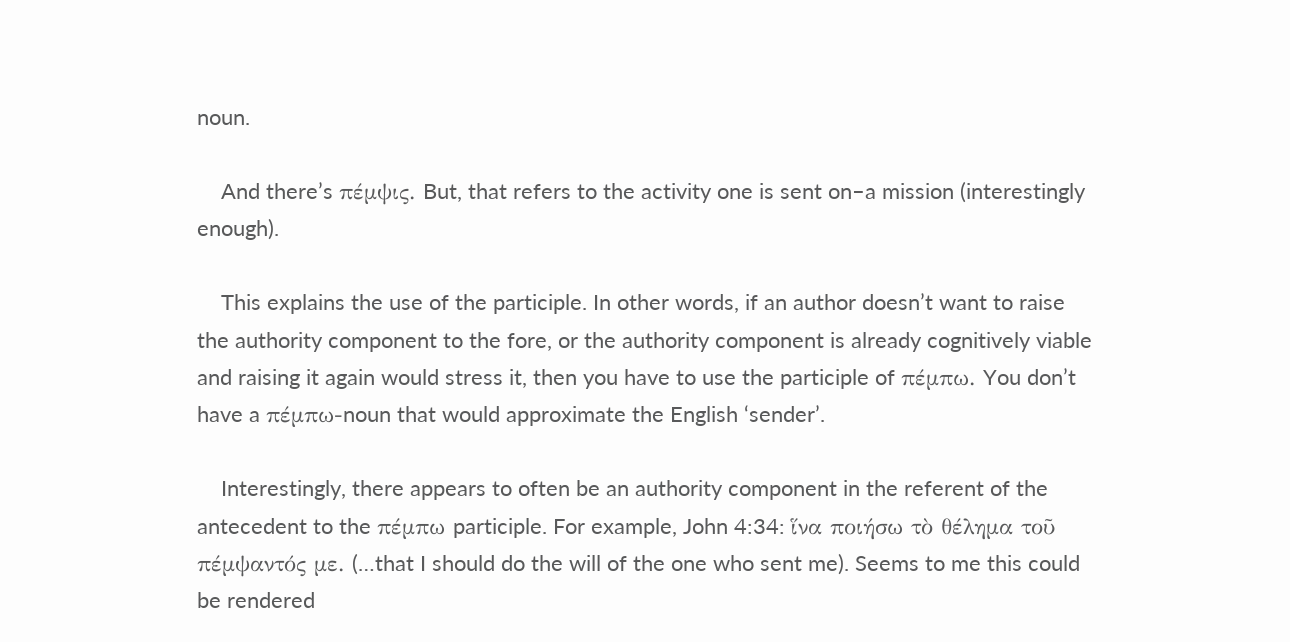noun.

    And there’s πέμψις. But, that refers to the activity one is sent on–a mission (interestingly enough).

    This explains the use of the participle. In other words, if an author doesn’t want to raise the authority component to the fore, or the authority component is already cognitively viable and raising it again would stress it, then you have to use the participle of πέμπω. You don’t have a πέμπω-noun that would approximate the English ‘sender’.

    Interestingly, there appears to often be an authority component in the referent of the antecedent to the πέμπω participle. For example, John 4:34: ἵνα ποιήσω τὸ θέλημα τοῦ πέμψαντός με. (…that I should do the will of the one who sent me). Seems to me this could be rendered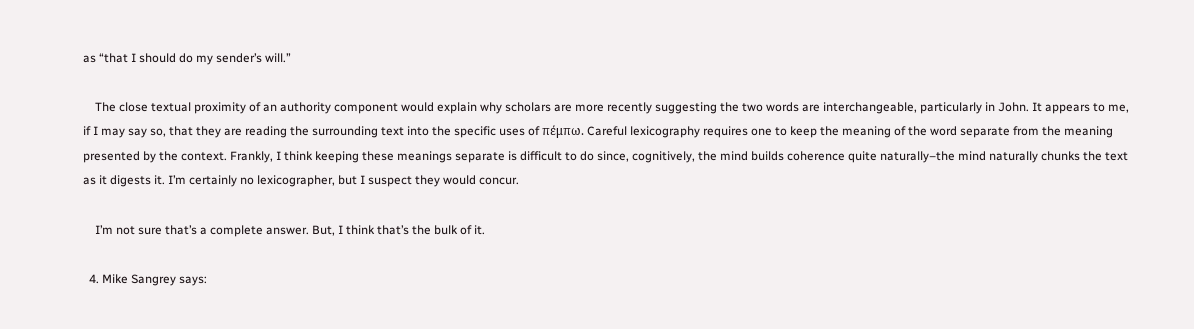as “that I should do my sender’s will.”

    The close textual proximity of an authority component would explain why scholars are more recently suggesting the two words are interchangeable, particularly in John. It appears to me, if I may say so, that they are reading the surrounding text into the specific uses of πέμπω. Careful lexicography requires one to keep the meaning of the word separate from the meaning presented by the context. Frankly, I think keeping these meanings separate is difficult to do since, cognitively, the mind builds coherence quite naturally–the mind naturally chunks the text as it digests it. I’m certainly no lexicographer, but I suspect they would concur.

    I’m not sure that’s a complete answer. But, I think that’s the bulk of it.

  4. Mike Sangrey says: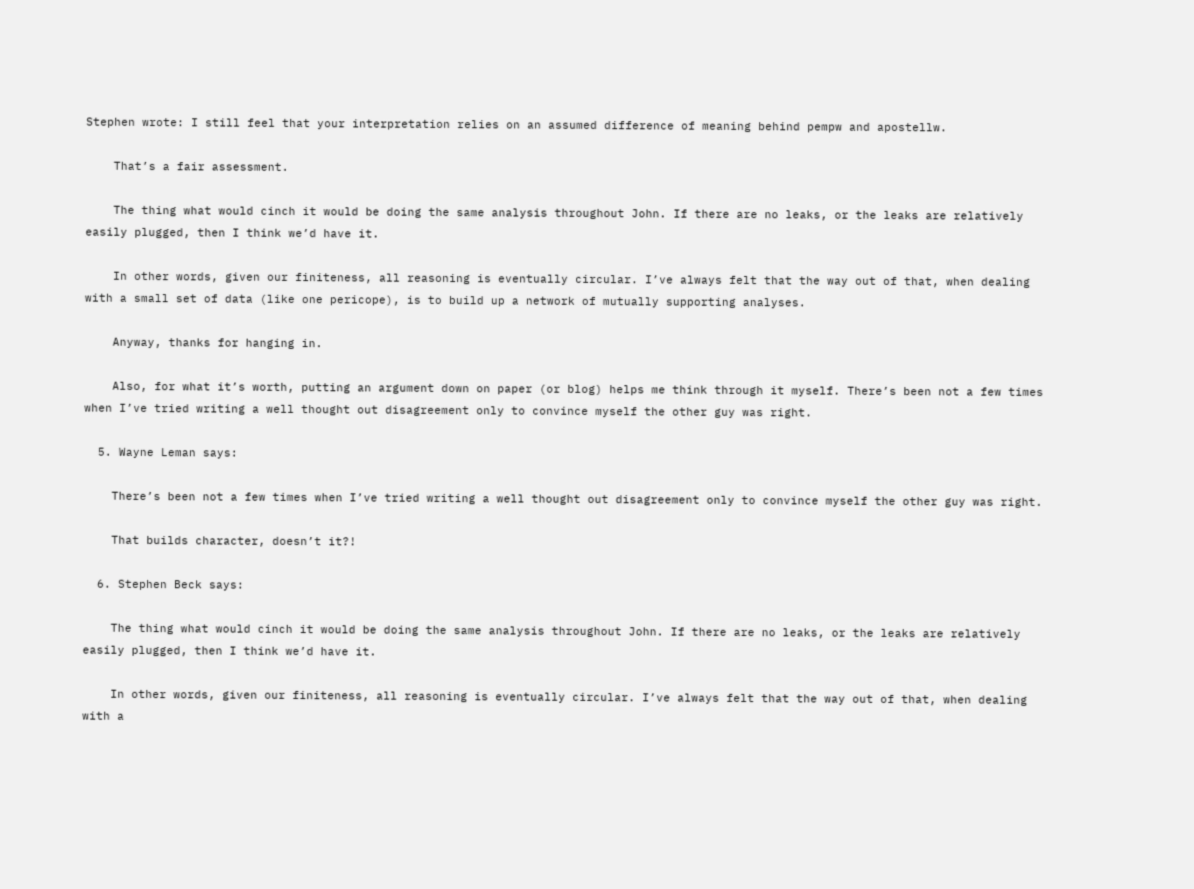Stephen wrote: I still feel that your interpretation relies on an assumed difference of meaning behind pempw and apostellw.

    That’s a fair assessment.

    The thing what would cinch it would be doing the same analysis throughout John. If there are no leaks, or the leaks are relatively easily plugged, then I think we’d have it.

    In other words, given our finiteness, all reasoning is eventually circular. I’ve always felt that the way out of that, when dealing with a small set of data (like one pericope), is to build up a network of mutually supporting analyses.

    Anyway, thanks for hanging in.

    Also, for what it’s worth, putting an argument down on paper (or blog) helps me think through it myself. There’s been not a few times when I’ve tried writing a well thought out disagreement only to convince myself the other guy was right.

  5. Wayne Leman says:

    There’s been not a few times when I’ve tried writing a well thought out disagreement only to convince myself the other guy was right.

    That builds character, doesn’t it?!

  6. Stephen Beck says:

    The thing what would cinch it would be doing the same analysis throughout John. If there are no leaks, or the leaks are relatively easily plugged, then I think we’d have it.

    In other words, given our finiteness, all reasoning is eventually circular. I’ve always felt that the way out of that, when dealing with a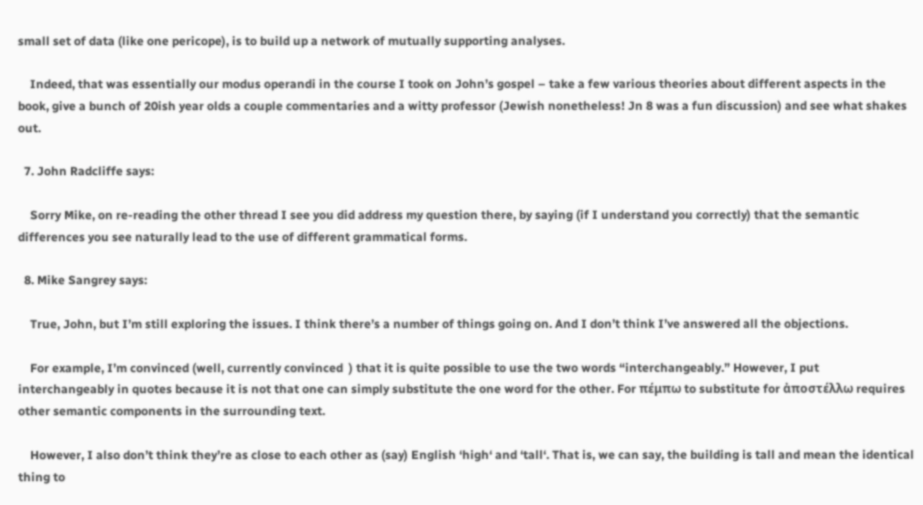small set of data (like one pericope), is to build up a network of mutually supporting analyses.

    Indeed, that was essentially our modus operandi in the course I took on John’s gospel – take a few various theories about different aspects in the book, give a bunch of 20ish year olds a couple commentaries and a witty professor (Jewish nonetheless! Jn 8 was a fun discussion) and see what shakes out.

  7. John Radcliffe says:

    Sorry Mike, on re-reading the other thread I see you did address my question there, by saying (if I understand you correctly) that the semantic differences you see naturally lead to the use of different grammatical forms.

  8. Mike Sangrey says:

    True, John, but I’m still exploring the issues. I think there’s a number of things going on. And I don’t think I’ve answered all the objections.

    For example, I’m convinced (well, currently convinced  ) that it is quite possible to use the two words “interchangeably.” However, I put interchangeably in quotes because it is not that one can simply substitute the one word for the other. For πέμπω to substitute for ἀποστέλλω requires other semantic components in the surrounding text.

    However, I also don’t think they’re as close to each other as (say) English ‘high‘ and ‘tall‘. That is, we can say, the building is tall and mean the identical thing to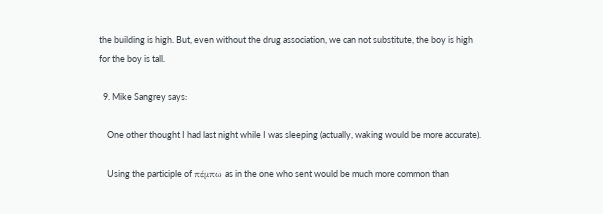the building is high. But, even without the drug association, we can not substitute, the boy is high for the boy is tall.

  9. Mike Sangrey says:

    One other thought I had last night while I was sleeping (actually, waking would be more accurate).

    Using the participle of πέμπω as in the one who sent would be much more common than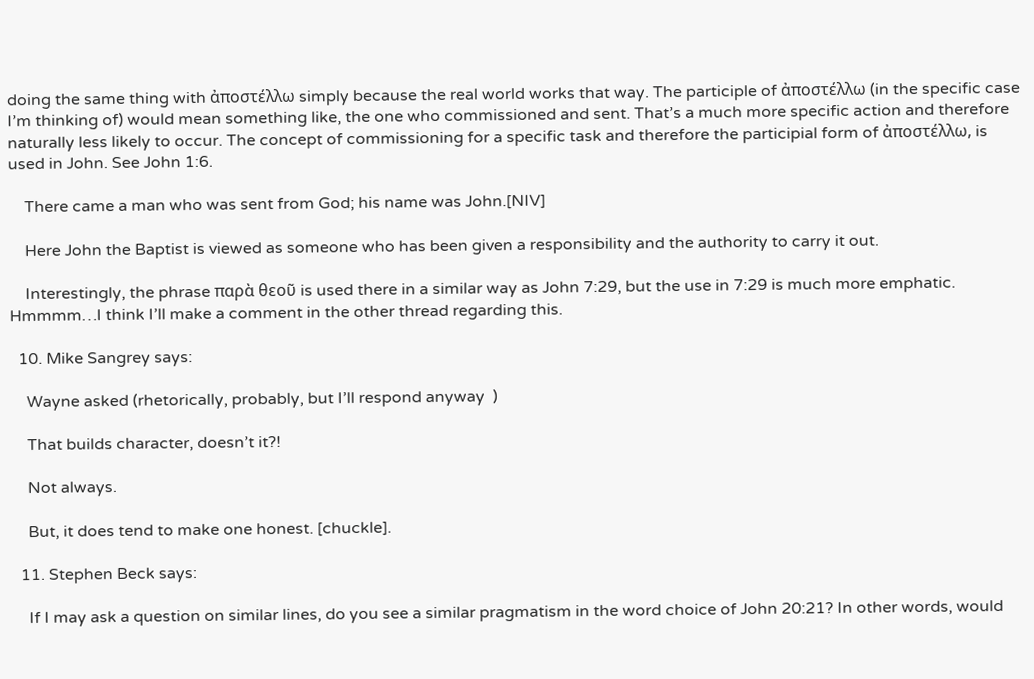doing the same thing with ἀποστέλλω simply because the real world works that way. The participle of ἀποστέλλω (in the specific case I’m thinking of) would mean something like, the one who commissioned and sent. That’s a much more specific action and therefore naturally less likely to occur. The concept of commissioning for a specific task and therefore the participial form of ἀποστέλλω, is used in John. See John 1:6.

    There came a man who was sent from God; his name was John.[NIV]

    Here John the Baptist is viewed as someone who has been given a responsibility and the authority to carry it out.

    Interestingly, the phrase παρὰ θεοῦ is used there in a similar way as John 7:29, but the use in 7:29 is much more emphatic. Hmmmm…I think I’ll make a comment in the other thread regarding this.

  10. Mike Sangrey says:

    Wayne asked (rhetorically, probably, but I’ll respond anyway  )

    That builds character, doesn’t it?!

    Not always.

    But, it does tend to make one honest. [chuckle].

  11. Stephen Beck says:

    If I may ask a question on similar lines, do you see a similar pragmatism in the word choice of John 20:21? In other words, would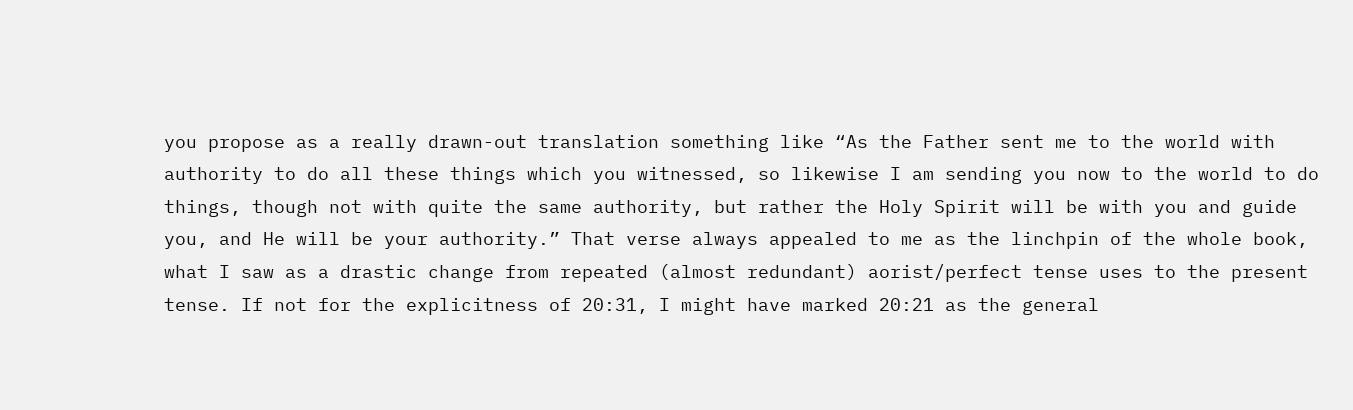you propose as a really drawn-out translation something like “As the Father sent me to the world with authority to do all these things which you witnessed, so likewise I am sending you now to the world to do things, though not with quite the same authority, but rather the Holy Spirit will be with you and guide you, and He will be your authority.” That verse always appealed to me as the linchpin of the whole book, what I saw as a drastic change from repeated (almost redundant) aorist/perfect tense uses to the present tense. If not for the explicitness of 20:31, I might have marked 20:21 as the general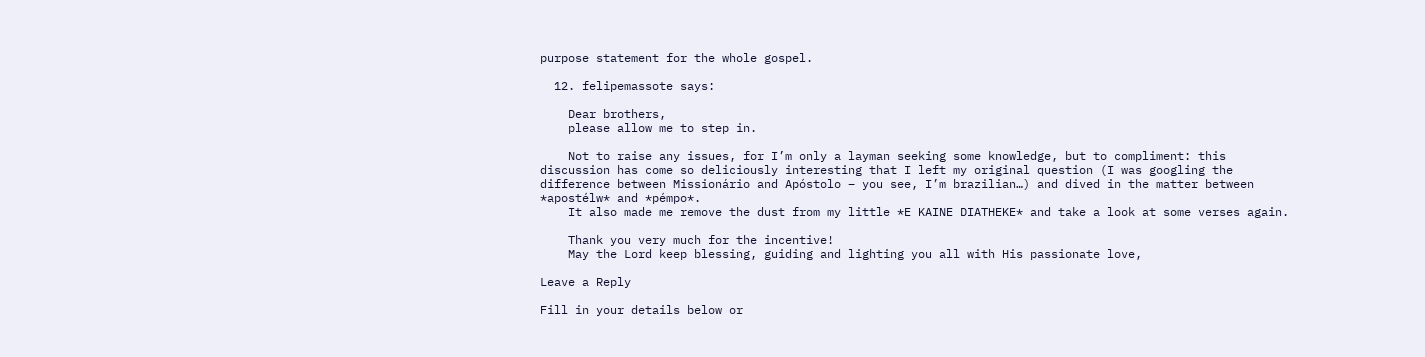purpose statement for the whole gospel.

  12. felipemassote says:

    Dear brothers,
    please allow me to step in.

    Not to raise any issues, for I’m only a layman seeking some knowledge, but to compliment: this discussion has come so deliciously interesting that I left my original question (I was googling the difference between Missionário and Apóstolo – you see, I’m brazilian…) and dived in the matter between *apostélw* and *pémpo*.
    It also made me remove the dust from my little *E KAINE DIATHEKE* and take a look at some verses again.

    Thank you very much for the incentive!
    May the Lord keep blessing, guiding and lighting you all with His passionate love,

Leave a Reply

Fill in your details below or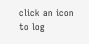click an icon to log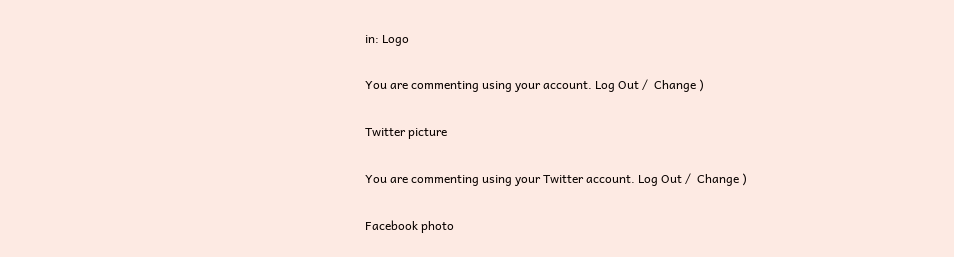in: Logo

You are commenting using your account. Log Out /  Change )

Twitter picture

You are commenting using your Twitter account. Log Out /  Change )

Facebook photo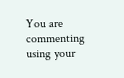You are commenting using your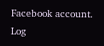Facebook account. Log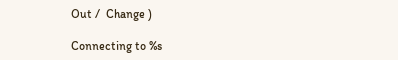Out /  Change )

Connecting to %s